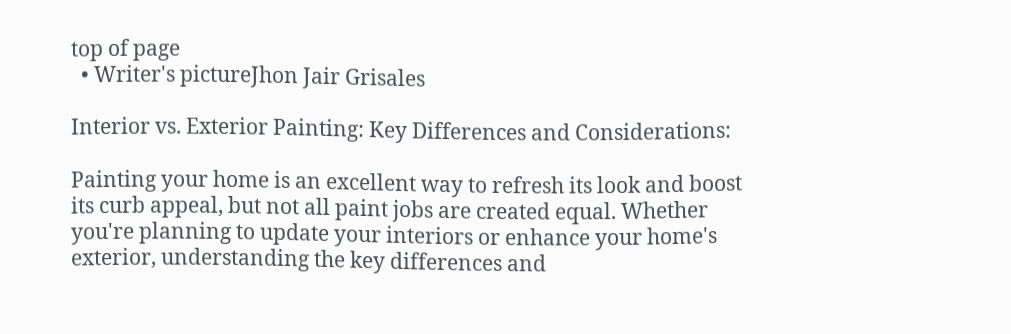top of page
  • Writer's pictureJhon Jair Grisales

Interior vs. Exterior Painting: Key Differences and Considerations:

Painting your home is an excellent way to refresh its look and boost its curb appeal, but not all paint jobs are created equal. Whether you're planning to update your interiors or enhance your home's exterior, understanding the key differences and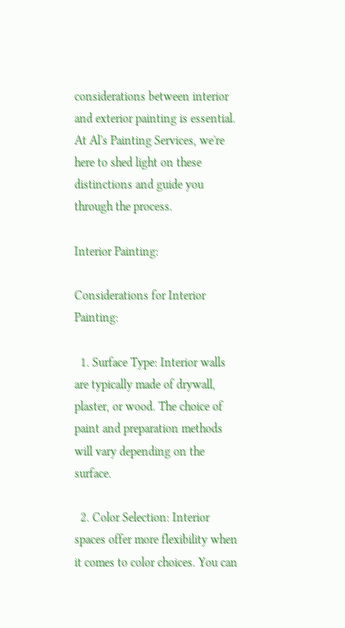considerations between interior and exterior painting is essential. At Al's Painting Services, we're here to shed light on these distinctions and guide you through the process.

Interior Painting:

Considerations for Interior Painting:

  1. Surface Type: Interior walls are typically made of drywall, plaster, or wood. The choice of paint and preparation methods will vary depending on the surface.

  2. Color Selection: Interior spaces offer more flexibility when it comes to color choices. You can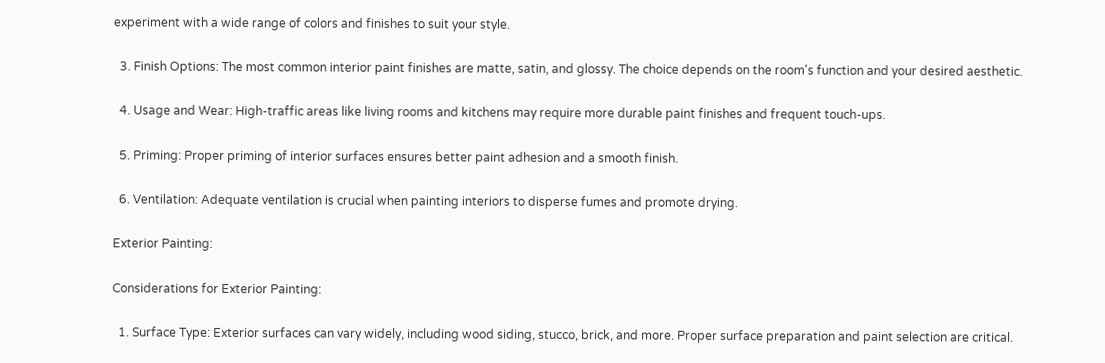experiment with a wide range of colors and finishes to suit your style.

  3. Finish Options: The most common interior paint finishes are matte, satin, and glossy. The choice depends on the room's function and your desired aesthetic.

  4. Usage and Wear: High-traffic areas like living rooms and kitchens may require more durable paint finishes and frequent touch-ups.

  5. Priming: Proper priming of interior surfaces ensures better paint adhesion and a smooth finish.

  6. Ventilation: Adequate ventilation is crucial when painting interiors to disperse fumes and promote drying.

Exterior Painting:

Considerations for Exterior Painting:

  1. Surface Type: Exterior surfaces can vary widely, including wood siding, stucco, brick, and more. Proper surface preparation and paint selection are critical.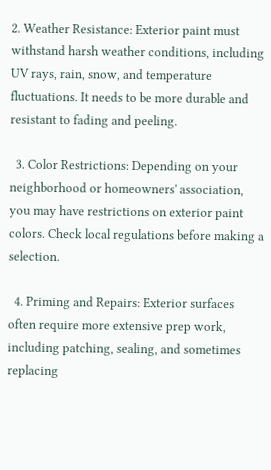2. Weather Resistance: Exterior paint must withstand harsh weather conditions, including UV rays, rain, snow, and temperature fluctuations. It needs to be more durable and resistant to fading and peeling.

  3. Color Restrictions: Depending on your neighborhood or homeowners' association, you may have restrictions on exterior paint colors. Check local regulations before making a selection.

  4. Priming and Repairs: Exterior surfaces often require more extensive prep work, including patching, sealing, and sometimes replacing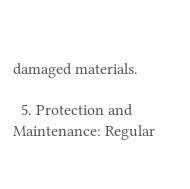damaged materials.

  5. Protection and Maintenance: Regular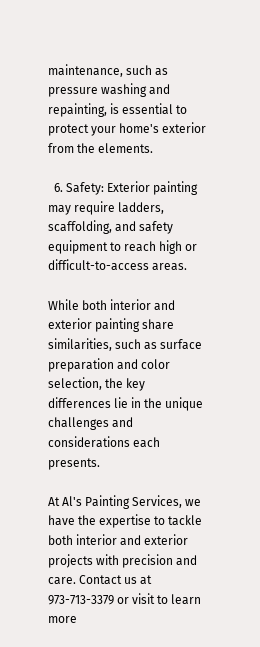maintenance, such as pressure washing and repainting, is essential to protect your home's exterior from the elements.

  6. Safety: Exterior painting may require ladders, scaffolding, and safety equipment to reach high or difficult-to-access areas.

While both interior and exterior painting share similarities, such as surface preparation and color selection, the key differences lie in the unique challenges and considerations each presents.

At Al's Painting Services, we have the expertise to tackle both interior and exterior projects with precision and care. Contact us at 973-713-3379 or visit to learn more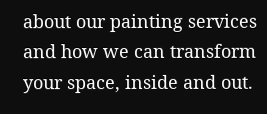about our painting services and how we can transform your space, inside and out.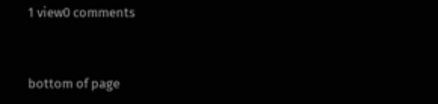1 view0 comments


bottom of page